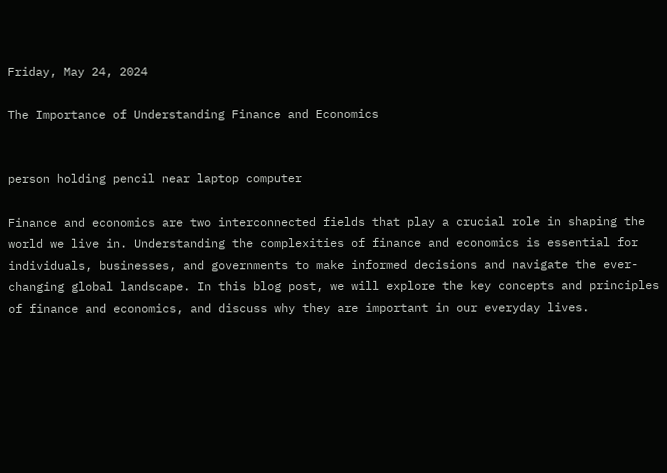Friday, May 24, 2024

The Importance of Understanding Finance and Economics


person holding pencil near laptop computer

Finance and economics are two interconnected fields that play a crucial role in shaping the world we live in. Understanding the complexities of finance and economics is essential for individuals, businesses, and governments to make informed decisions and navigate the ever-changing global landscape. In this blog post, we will explore the key concepts and principles of finance and economics, and discuss why they are important in our everyday lives.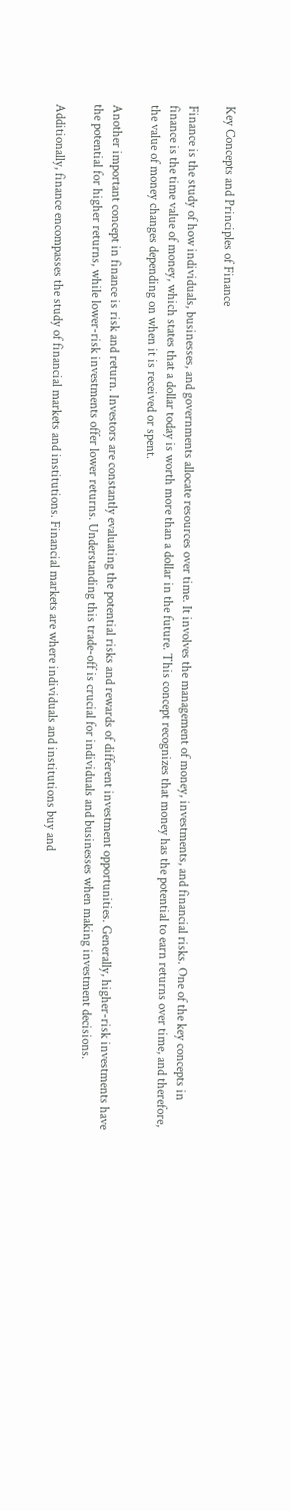Key Concepts and Principles of Finance

Finance is the study of how individuals, businesses, and governments allocate resources over time. It involves the management of money, investments, and financial risks. One of the key concepts in finance is the time value of money, which states that a dollar today is worth more than a dollar in the future. This concept recognizes that money has the potential to earn returns over time, and therefore, the value of money changes depending on when it is received or spent.

Another important concept in finance is risk and return. Investors are constantly evaluating the potential risks and rewards of different investment opportunities. Generally, higher-risk investments have the potential for higher returns, while lower-risk investments offer lower returns. Understanding this trade-off is crucial for individuals and businesses when making investment decisions.

Additionally, finance encompasses the study of financial markets and institutions. Financial markets are where individuals and institutions buy and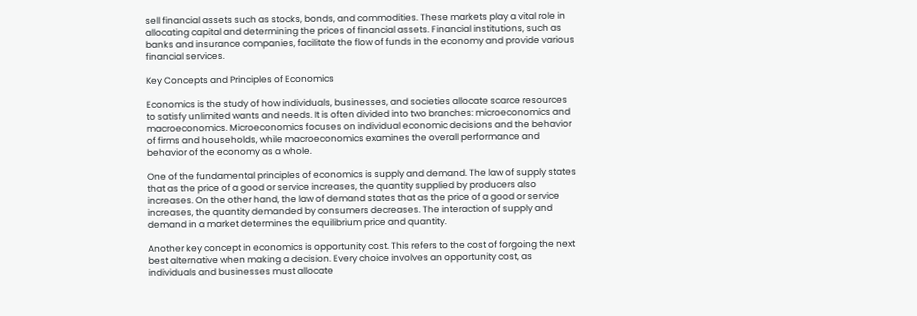sell financial assets such as stocks, bonds, and commodities. These markets play a vital role in allocating capital and determining the prices of financial assets. Financial institutions, such as banks and insurance companies, facilitate the flow of funds in the economy and provide various financial services.

Key Concepts and Principles of Economics

Economics is the study of how individuals, businesses, and societies allocate scarce resources to satisfy unlimited wants and needs. It is often divided into two branches: microeconomics and macroeconomics. Microeconomics focuses on individual economic decisions and the behavior of firms and households, while macroeconomics examines the overall performance and behavior of the economy as a whole.

One of the fundamental principles of economics is supply and demand. The law of supply states that as the price of a good or service increases, the quantity supplied by producers also increases. On the other hand, the law of demand states that as the price of a good or service increases, the quantity demanded by consumers decreases. The interaction of supply and demand in a market determines the equilibrium price and quantity.

Another key concept in economics is opportunity cost. This refers to the cost of forgoing the next best alternative when making a decision. Every choice involves an opportunity cost, as individuals and businesses must allocate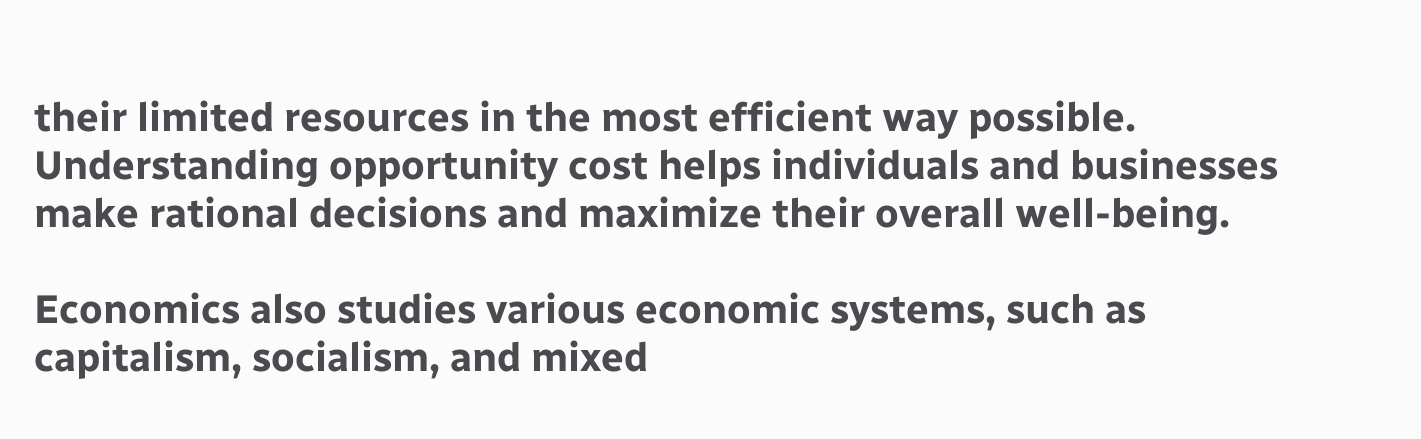their limited resources in the most efficient way possible. Understanding opportunity cost helps individuals and businesses make rational decisions and maximize their overall well-being.

Economics also studies various economic systems, such as capitalism, socialism, and mixed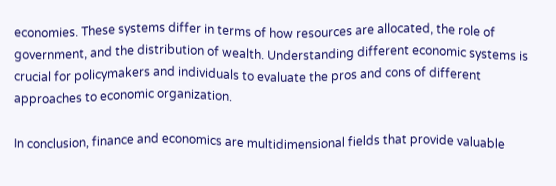economies. These systems differ in terms of how resources are allocated, the role of government, and the distribution of wealth. Understanding different economic systems is crucial for policymakers and individuals to evaluate the pros and cons of different approaches to economic organization.

In conclusion, finance and economics are multidimensional fields that provide valuable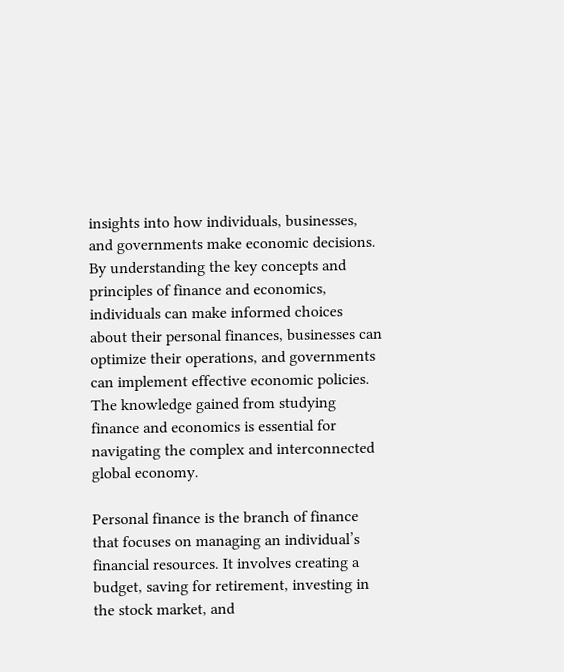insights into how individuals, businesses, and governments make economic decisions. By understanding the key concepts and principles of finance and economics, individuals can make informed choices about their personal finances, businesses can optimize their operations, and governments can implement effective economic policies. The knowledge gained from studying finance and economics is essential for navigating the complex and interconnected global economy.

Personal finance is the branch of finance that focuses on managing an individual’s financial resources. It involves creating a budget, saving for retirement, investing in the stock market, and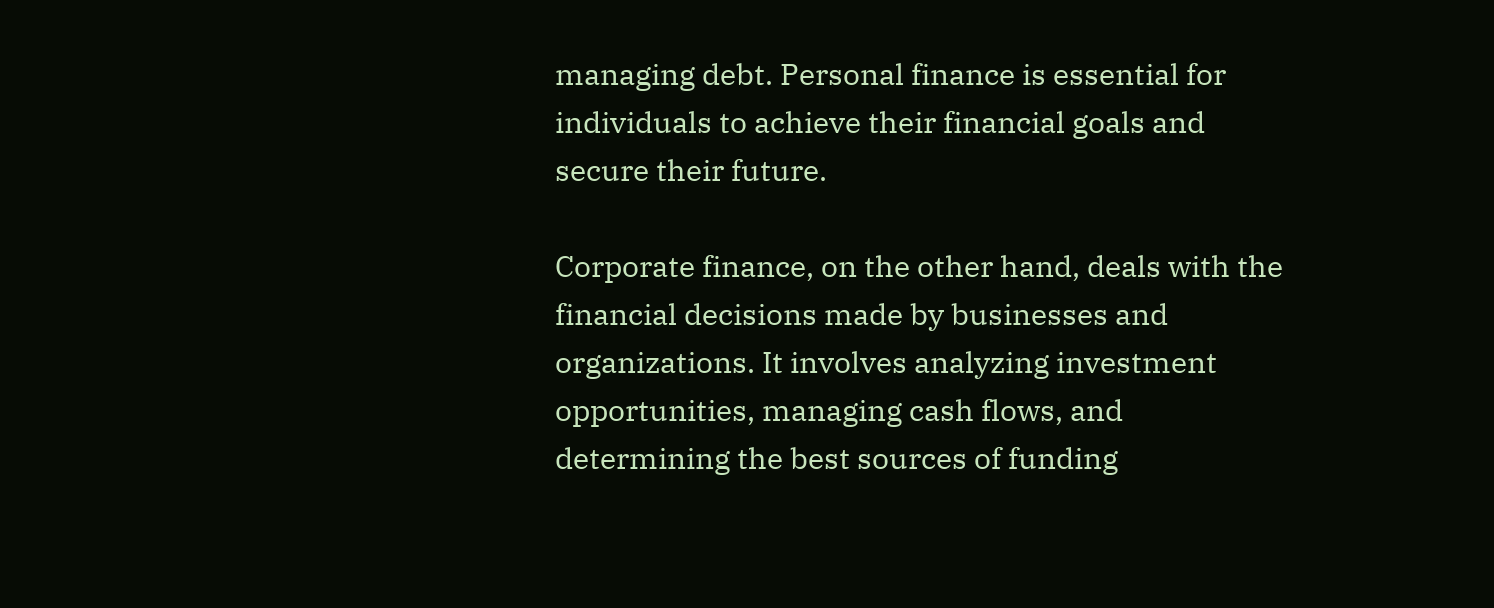managing debt. Personal finance is essential for individuals to achieve their financial goals and secure their future.

Corporate finance, on the other hand, deals with the financial decisions made by businesses and organizations. It involves analyzing investment opportunities, managing cash flows, and determining the best sources of funding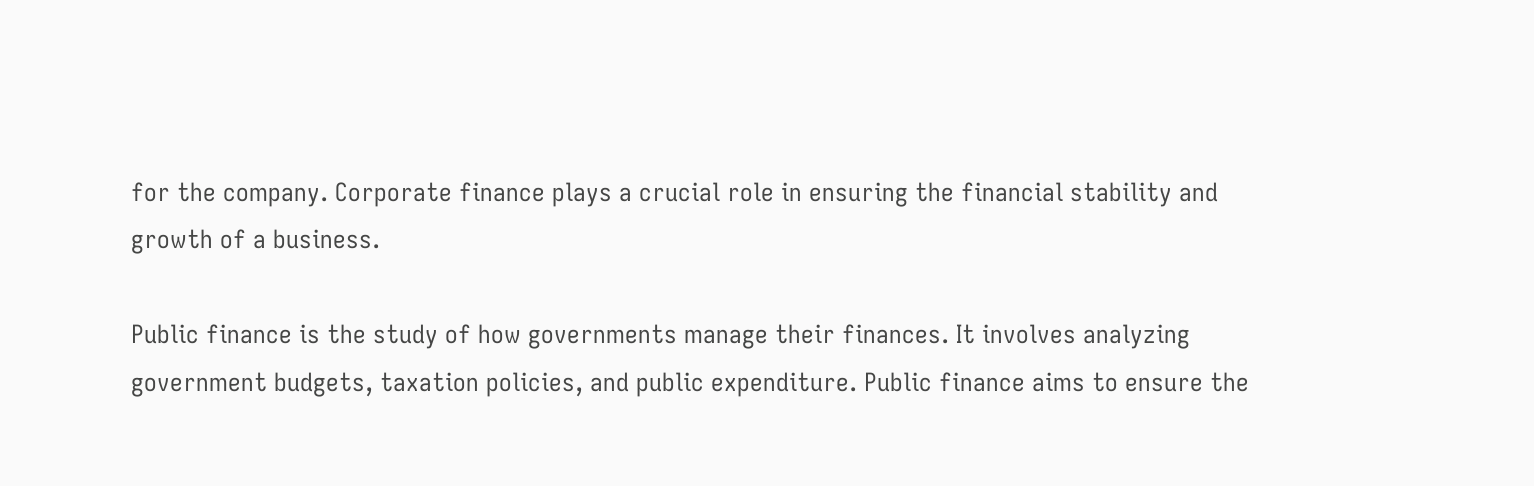for the company. Corporate finance plays a crucial role in ensuring the financial stability and growth of a business.

Public finance is the study of how governments manage their finances. It involves analyzing government budgets, taxation policies, and public expenditure. Public finance aims to ensure the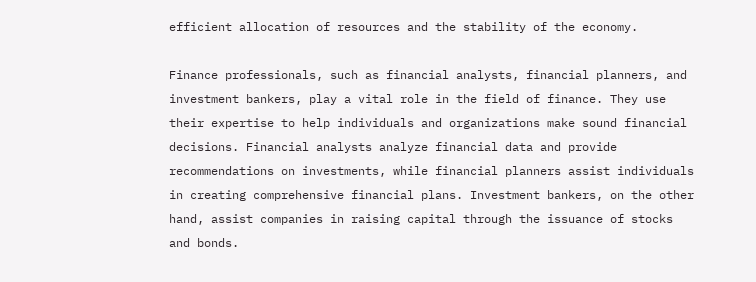efficient allocation of resources and the stability of the economy.

Finance professionals, such as financial analysts, financial planners, and investment bankers, play a vital role in the field of finance. They use their expertise to help individuals and organizations make sound financial decisions. Financial analysts analyze financial data and provide recommendations on investments, while financial planners assist individuals in creating comprehensive financial plans. Investment bankers, on the other hand, assist companies in raising capital through the issuance of stocks and bonds.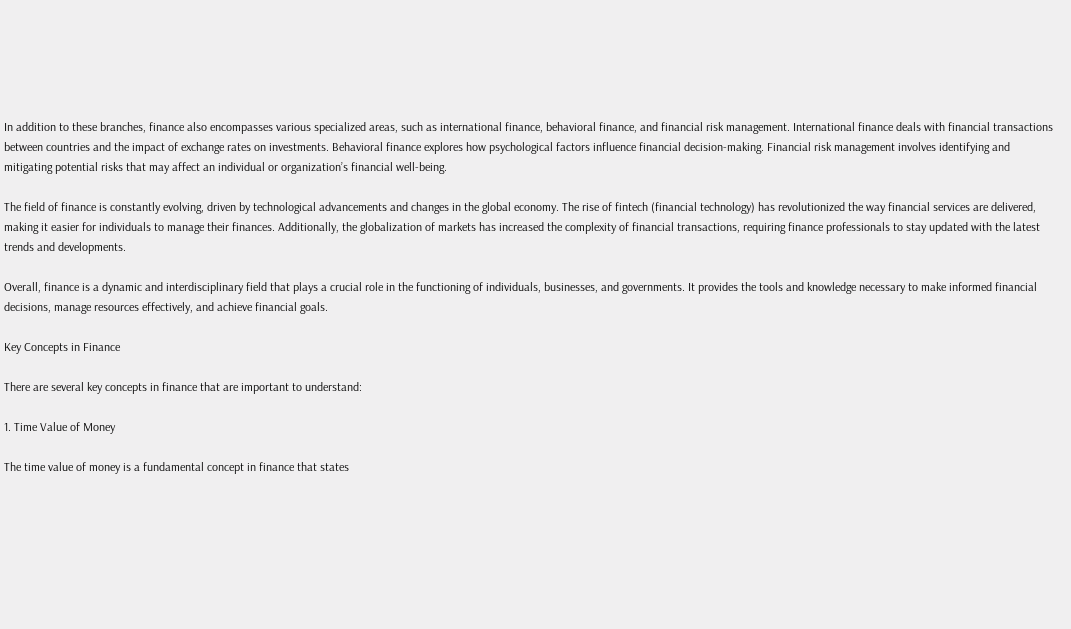In addition to these branches, finance also encompasses various specialized areas, such as international finance, behavioral finance, and financial risk management. International finance deals with financial transactions between countries and the impact of exchange rates on investments. Behavioral finance explores how psychological factors influence financial decision-making. Financial risk management involves identifying and mitigating potential risks that may affect an individual or organization’s financial well-being.

The field of finance is constantly evolving, driven by technological advancements and changes in the global economy. The rise of fintech (financial technology) has revolutionized the way financial services are delivered, making it easier for individuals to manage their finances. Additionally, the globalization of markets has increased the complexity of financial transactions, requiring finance professionals to stay updated with the latest trends and developments.

Overall, finance is a dynamic and interdisciplinary field that plays a crucial role in the functioning of individuals, businesses, and governments. It provides the tools and knowledge necessary to make informed financial decisions, manage resources effectively, and achieve financial goals.

Key Concepts in Finance

There are several key concepts in finance that are important to understand:

1. Time Value of Money

The time value of money is a fundamental concept in finance that states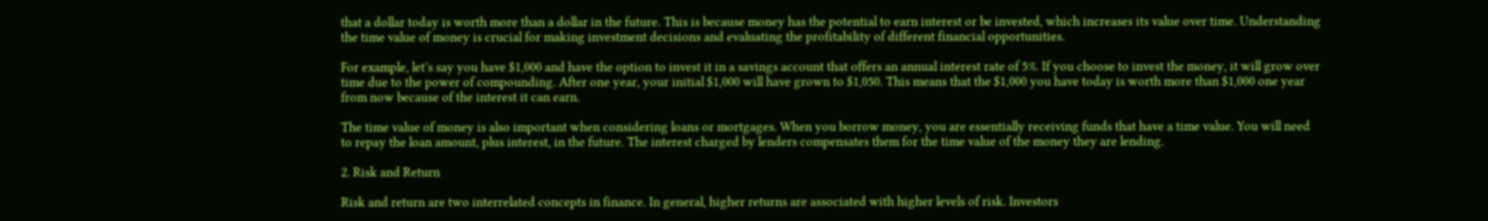that a dollar today is worth more than a dollar in the future. This is because money has the potential to earn interest or be invested, which increases its value over time. Understanding the time value of money is crucial for making investment decisions and evaluating the profitability of different financial opportunities.

For example, let’s say you have $1,000 and have the option to invest it in a savings account that offers an annual interest rate of 5%. If you choose to invest the money, it will grow over time due to the power of compounding. After one year, your initial $1,000 will have grown to $1,050. This means that the $1,000 you have today is worth more than $1,000 one year from now because of the interest it can earn.

The time value of money is also important when considering loans or mortgages. When you borrow money, you are essentially receiving funds that have a time value. You will need to repay the loan amount, plus interest, in the future. The interest charged by lenders compensates them for the time value of the money they are lending.

2. Risk and Return

Risk and return are two interrelated concepts in finance. In general, higher returns are associated with higher levels of risk. Investors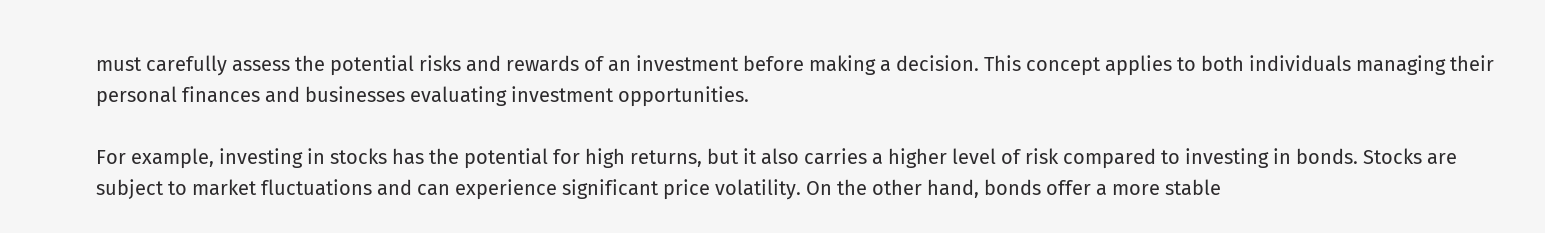must carefully assess the potential risks and rewards of an investment before making a decision. This concept applies to both individuals managing their personal finances and businesses evaluating investment opportunities.

For example, investing in stocks has the potential for high returns, but it also carries a higher level of risk compared to investing in bonds. Stocks are subject to market fluctuations and can experience significant price volatility. On the other hand, bonds offer a more stable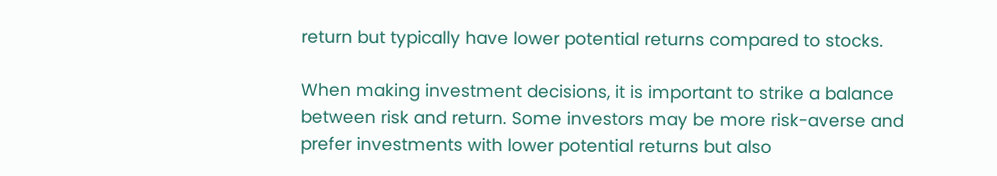return but typically have lower potential returns compared to stocks.

When making investment decisions, it is important to strike a balance between risk and return. Some investors may be more risk-averse and prefer investments with lower potential returns but also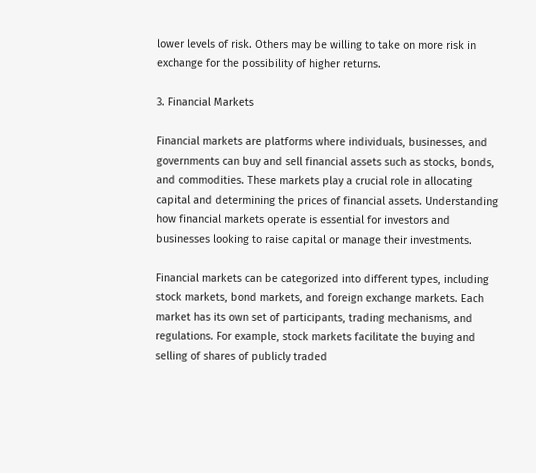lower levels of risk. Others may be willing to take on more risk in exchange for the possibility of higher returns.

3. Financial Markets

Financial markets are platforms where individuals, businesses, and governments can buy and sell financial assets such as stocks, bonds, and commodities. These markets play a crucial role in allocating capital and determining the prices of financial assets. Understanding how financial markets operate is essential for investors and businesses looking to raise capital or manage their investments.

Financial markets can be categorized into different types, including stock markets, bond markets, and foreign exchange markets. Each market has its own set of participants, trading mechanisms, and regulations. For example, stock markets facilitate the buying and selling of shares of publicly traded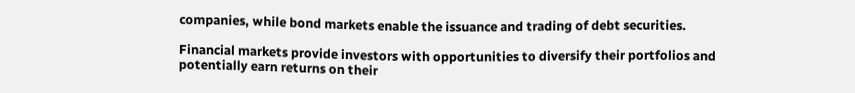companies, while bond markets enable the issuance and trading of debt securities.

Financial markets provide investors with opportunities to diversify their portfolios and potentially earn returns on their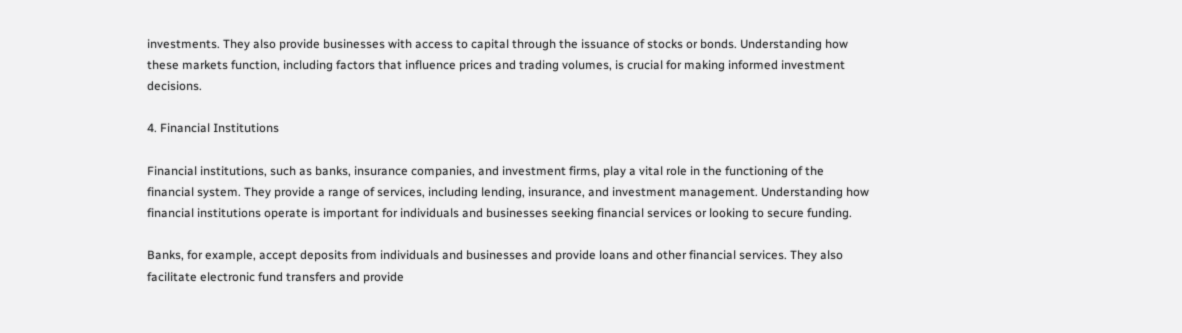investments. They also provide businesses with access to capital through the issuance of stocks or bonds. Understanding how these markets function, including factors that influence prices and trading volumes, is crucial for making informed investment decisions.

4. Financial Institutions

Financial institutions, such as banks, insurance companies, and investment firms, play a vital role in the functioning of the financial system. They provide a range of services, including lending, insurance, and investment management. Understanding how financial institutions operate is important for individuals and businesses seeking financial services or looking to secure funding.

Banks, for example, accept deposits from individuals and businesses and provide loans and other financial services. They also facilitate electronic fund transfers and provide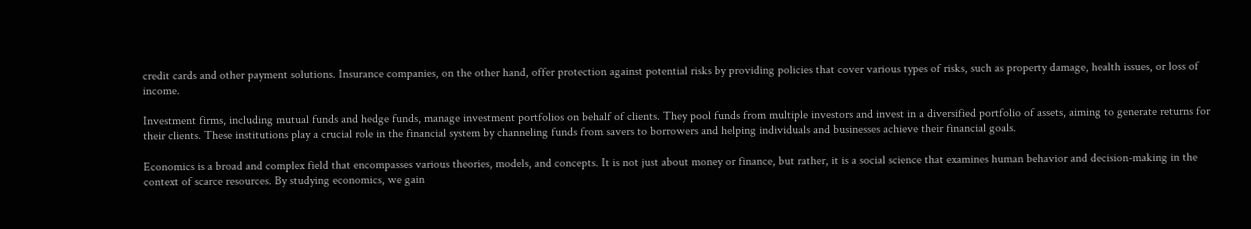credit cards and other payment solutions. Insurance companies, on the other hand, offer protection against potential risks by providing policies that cover various types of risks, such as property damage, health issues, or loss of income.

Investment firms, including mutual funds and hedge funds, manage investment portfolios on behalf of clients. They pool funds from multiple investors and invest in a diversified portfolio of assets, aiming to generate returns for their clients. These institutions play a crucial role in the financial system by channeling funds from savers to borrowers and helping individuals and businesses achieve their financial goals.

Economics is a broad and complex field that encompasses various theories, models, and concepts. It is not just about money or finance, but rather, it is a social science that examines human behavior and decision-making in the context of scarce resources. By studying economics, we gain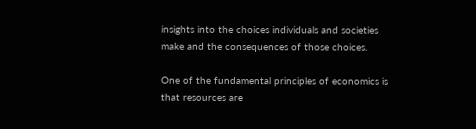insights into the choices individuals and societies make and the consequences of those choices.

One of the fundamental principles of economics is that resources are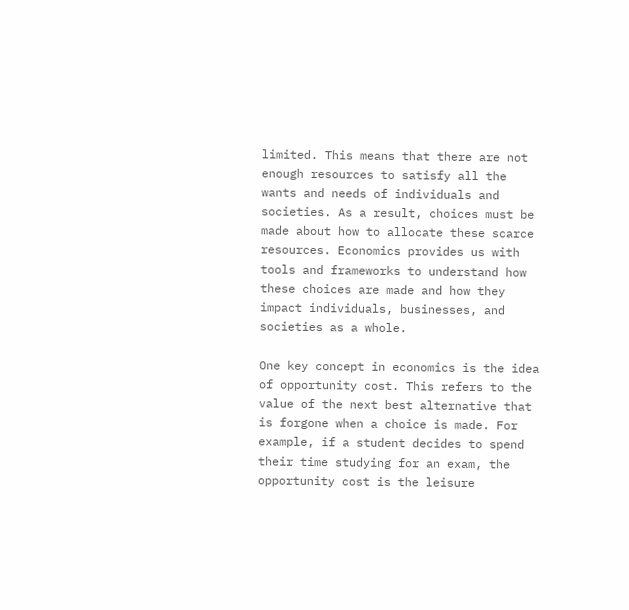limited. This means that there are not enough resources to satisfy all the wants and needs of individuals and societies. As a result, choices must be made about how to allocate these scarce resources. Economics provides us with tools and frameworks to understand how these choices are made and how they impact individuals, businesses, and societies as a whole.

One key concept in economics is the idea of opportunity cost. This refers to the value of the next best alternative that is forgone when a choice is made. For example, if a student decides to spend their time studying for an exam, the opportunity cost is the leisure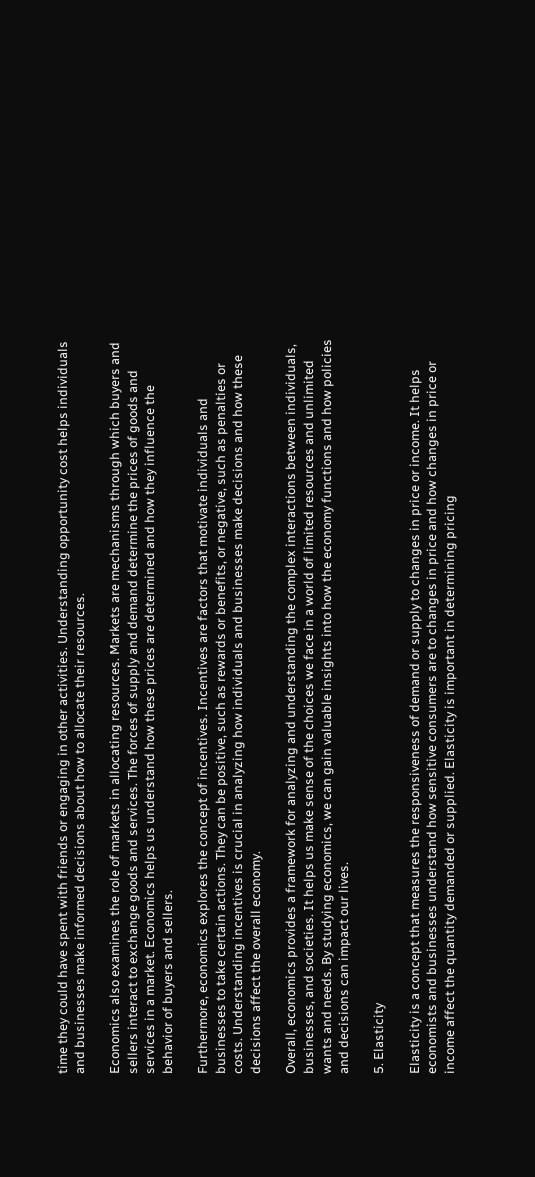time they could have spent with friends or engaging in other activities. Understanding opportunity cost helps individuals and businesses make informed decisions about how to allocate their resources.

Economics also examines the role of markets in allocating resources. Markets are mechanisms through which buyers and sellers interact to exchange goods and services. The forces of supply and demand determine the prices of goods and services in a market. Economics helps us understand how these prices are determined and how they influence the behavior of buyers and sellers.

Furthermore, economics explores the concept of incentives. Incentives are factors that motivate individuals and businesses to take certain actions. They can be positive, such as rewards or benefits, or negative, such as penalties or costs. Understanding incentives is crucial in analyzing how individuals and businesses make decisions and how these decisions affect the overall economy.

Overall, economics provides a framework for analyzing and understanding the complex interactions between individuals, businesses, and societies. It helps us make sense of the choices we face in a world of limited resources and unlimited wants and needs. By studying economics, we can gain valuable insights into how the economy functions and how policies and decisions can impact our lives.

5. Elasticity

Elasticity is a concept that measures the responsiveness of demand or supply to changes in price or income. It helps economists and businesses understand how sensitive consumers are to changes in price and how changes in price or income affect the quantity demanded or supplied. Elasticity is important in determining pricing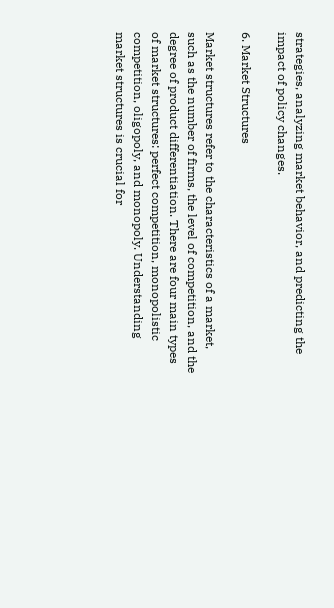strategies, analyzing market behavior, and predicting the impact of policy changes.

6. Market Structures

Market structures refer to the characteristics of a market, such as the number of firms, the level of competition, and the degree of product differentiation. There are four main types of market structures: perfect competition, monopolistic competition, oligopoly, and monopoly. Understanding market structures is crucial for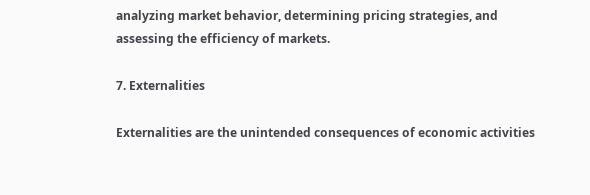analyzing market behavior, determining pricing strategies, and assessing the efficiency of markets.

7. Externalities

Externalities are the unintended consequences of economic activities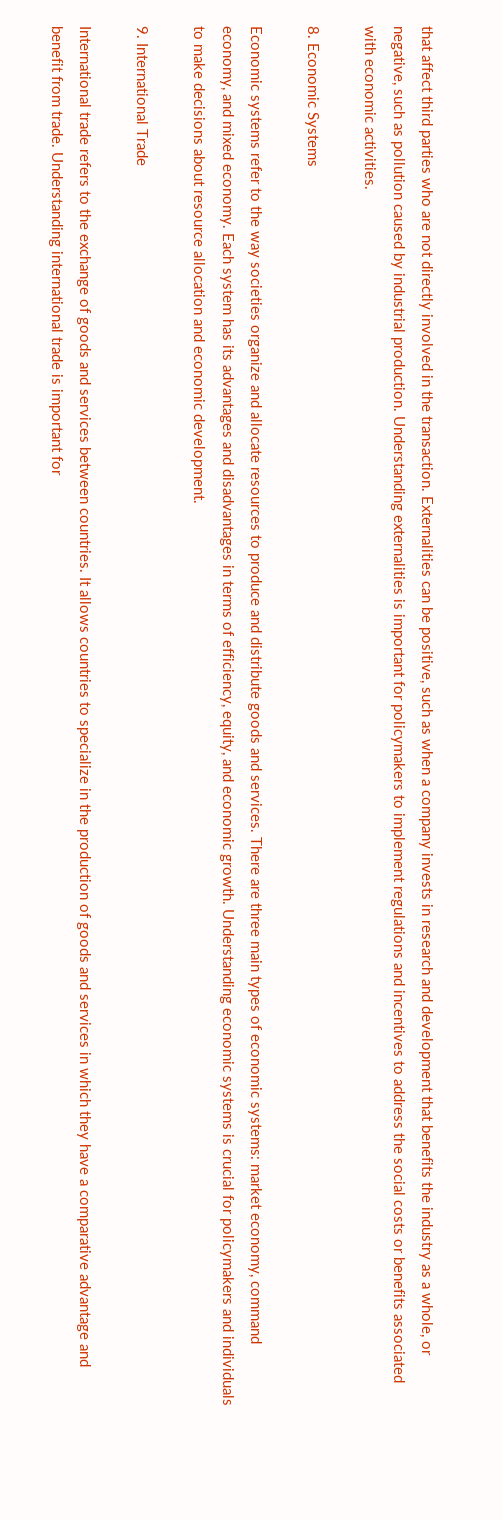that affect third parties who are not directly involved in the transaction. Externalities can be positive, such as when a company invests in research and development that benefits the industry as a whole, or negative, such as pollution caused by industrial production. Understanding externalities is important for policymakers to implement regulations and incentives to address the social costs or benefits associated with economic activities.

8. Economic Systems

Economic systems refer to the way societies organize and allocate resources to produce and distribute goods and services. There are three main types of economic systems: market economy, command economy, and mixed economy. Each system has its advantages and disadvantages in terms of efficiency, equity, and economic growth. Understanding economic systems is crucial for policymakers and individuals to make decisions about resource allocation and economic development.

9. International Trade

International trade refers to the exchange of goods and services between countries. It allows countries to specialize in the production of goods and services in which they have a comparative advantage and benefit from trade. Understanding international trade is important for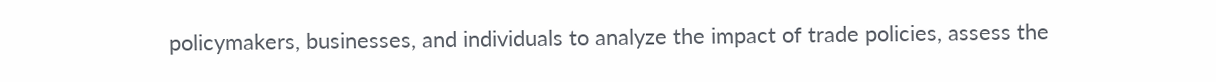policymakers, businesses, and individuals to analyze the impact of trade policies, assess the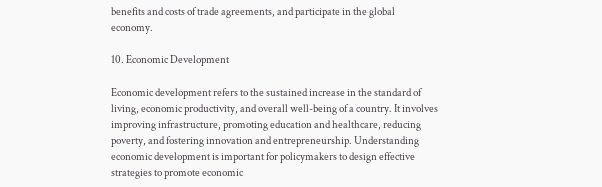benefits and costs of trade agreements, and participate in the global economy.

10. Economic Development

Economic development refers to the sustained increase in the standard of living, economic productivity, and overall well-being of a country. It involves improving infrastructure, promoting education and healthcare, reducing poverty, and fostering innovation and entrepreneurship. Understanding economic development is important for policymakers to design effective strategies to promote economic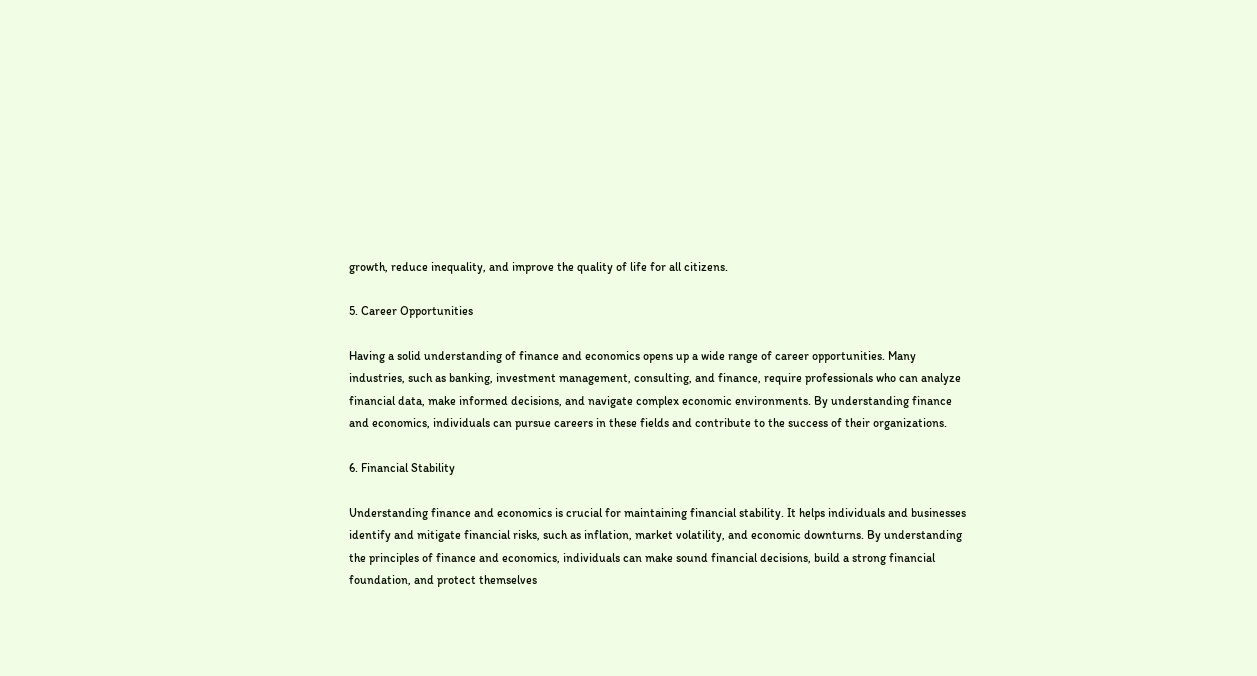growth, reduce inequality, and improve the quality of life for all citizens.

5. Career Opportunities

Having a solid understanding of finance and economics opens up a wide range of career opportunities. Many industries, such as banking, investment management, consulting, and finance, require professionals who can analyze financial data, make informed decisions, and navigate complex economic environments. By understanding finance and economics, individuals can pursue careers in these fields and contribute to the success of their organizations.

6. Financial Stability

Understanding finance and economics is crucial for maintaining financial stability. It helps individuals and businesses identify and mitigate financial risks, such as inflation, market volatility, and economic downturns. By understanding the principles of finance and economics, individuals can make sound financial decisions, build a strong financial foundation, and protect themselves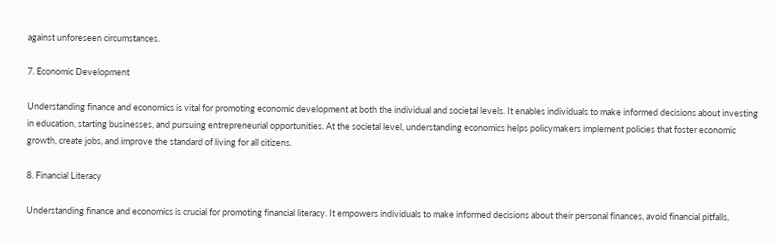against unforeseen circumstances.

7. Economic Development

Understanding finance and economics is vital for promoting economic development at both the individual and societal levels. It enables individuals to make informed decisions about investing in education, starting businesses, and pursuing entrepreneurial opportunities. At the societal level, understanding economics helps policymakers implement policies that foster economic growth, create jobs, and improve the standard of living for all citizens.

8. Financial Literacy

Understanding finance and economics is crucial for promoting financial literacy. It empowers individuals to make informed decisions about their personal finances, avoid financial pitfalls,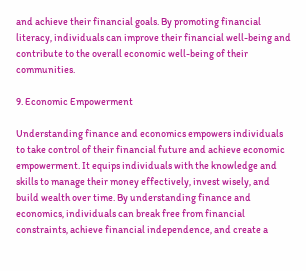and achieve their financial goals. By promoting financial literacy, individuals can improve their financial well-being and contribute to the overall economic well-being of their communities.

9. Economic Empowerment

Understanding finance and economics empowers individuals to take control of their financial future and achieve economic empowerment. It equips individuals with the knowledge and skills to manage their money effectively, invest wisely, and build wealth over time. By understanding finance and economics, individuals can break free from financial constraints, achieve financial independence, and create a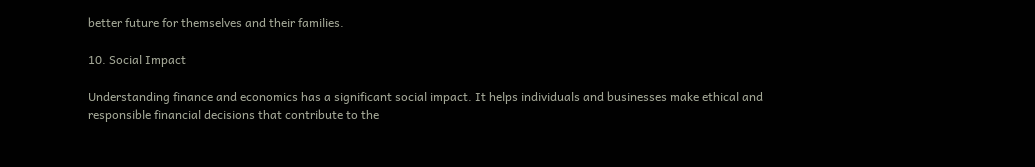better future for themselves and their families.

10. Social Impact

Understanding finance and economics has a significant social impact. It helps individuals and businesses make ethical and responsible financial decisions that contribute to the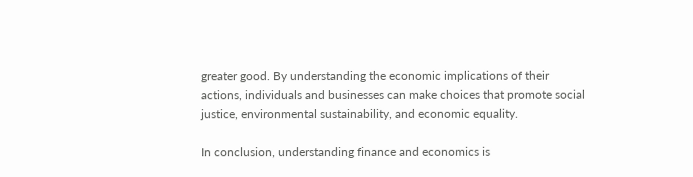greater good. By understanding the economic implications of their actions, individuals and businesses can make choices that promote social justice, environmental sustainability, and economic equality.

In conclusion, understanding finance and economics is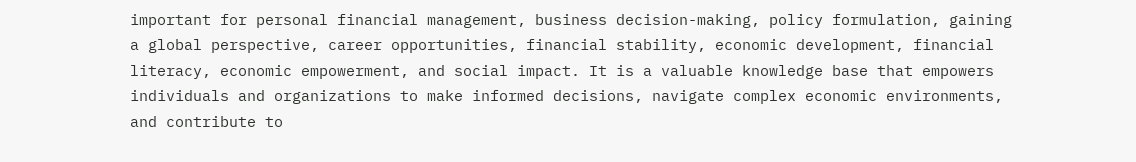important for personal financial management, business decision-making, policy formulation, gaining a global perspective, career opportunities, financial stability, economic development, financial literacy, economic empowerment, and social impact. It is a valuable knowledge base that empowers individuals and organizations to make informed decisions, navigate complex economic environments, and contribute to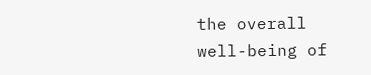the overall well-being of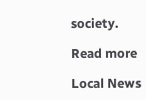society.

Read more

Local News